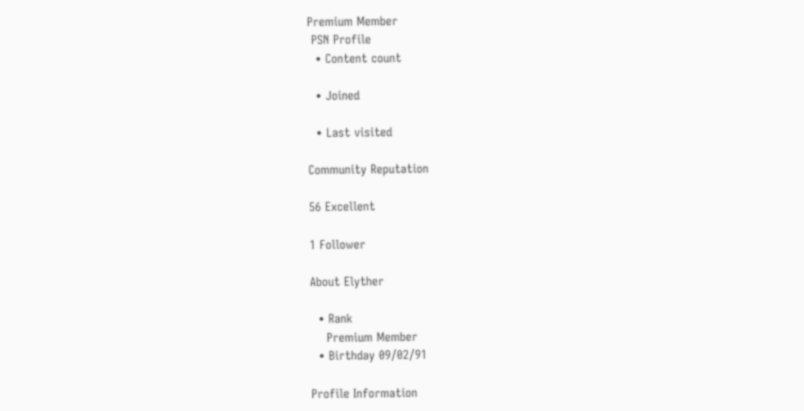Premium Member
 PSN Profile
  • Content count

  • Joined

  • Last visited

Community Reputation

56 Excellent

1 Follower

About Elyther

  • Rank
    Premium Member
  • Birthday 09/02/91

Profile Information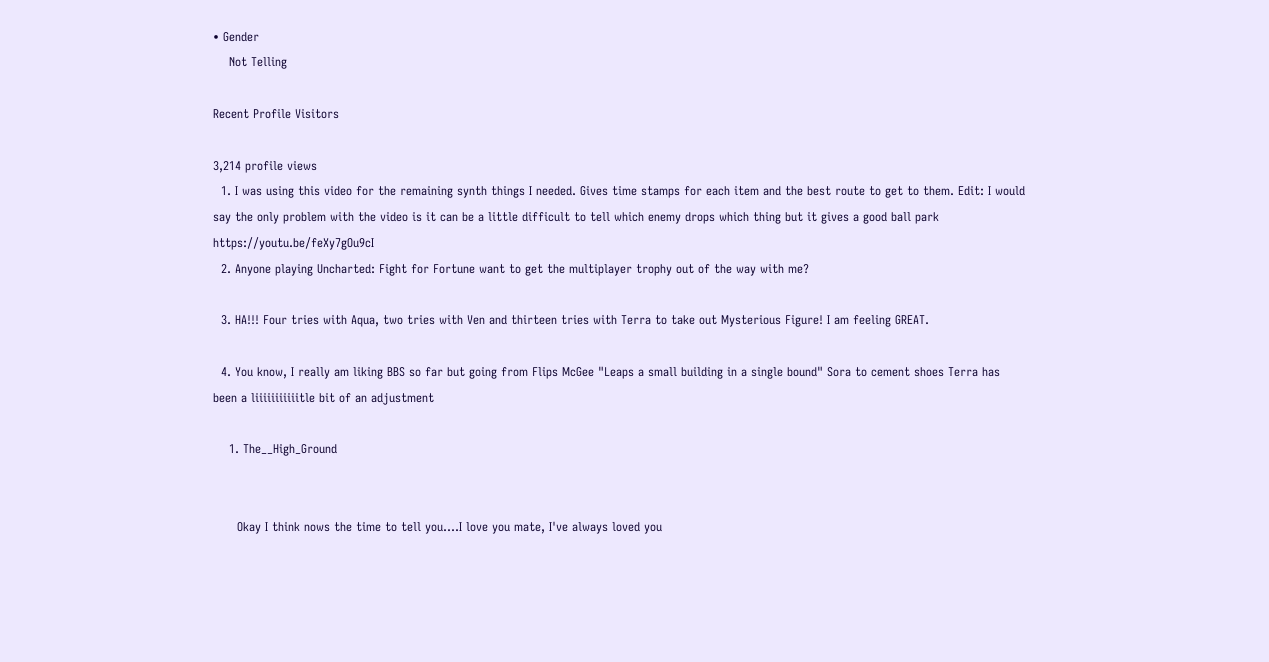• Gender
    Not Telling

Recent Profile Visitors

3,214 profile views
  1. I was using this video for the remaining synth things I needed. Gives time stamps for each item and the best route to get to them. Edit: I would say the only problem with the video is it can be a little difficult to tell which enemy drops which thing but it gives a good ball park https://youtu.be/feXy7gOu9cI
  2. Anyone playing Uncharted: Fight for Fortune want to get the multiplayer trophy out of the way with me?

  3. HA!!! Four tries with Aqua, two tries with Ven and thirteen tries with Terra to take out Mysterious Figure! I am feeling GREAT.

  4. You know, I really am liking BBS so far but going from Flips McGee "Leaps a small building in a single bound" Sora to cement shoes Terra has been a liiiiiiiiiiitle bit of an adjustment

    1. The__High_Ground


      Okay I think nows the time to tell you....I love you mate, I've always loved you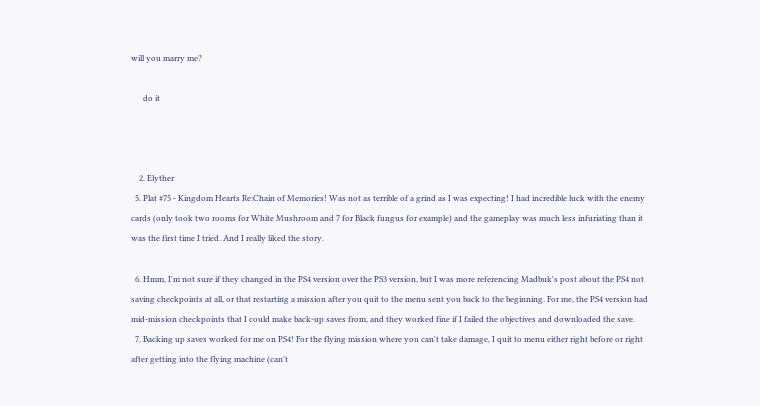will you marry me?

      do it



    2. Elyther
  5. Plat #75 - Kingdom Hearts Re:Chain of Memories! Was not as terrible of a grind as I was expecting! I had incredible luck with the enemy cards (only took two rooms for White Mushroom and 7 for Black fungus for example) and the gameplay was much less infuriating than it was the first time I tried. And I really liked the story.

  6. Hmm, I'm not sure if they changed in the PS4 version over the PS3 version, but I was more referencing Madbuk's post about the PS4 not saving checkpoints at all, or that restarting a mission after you quit to the menu sent you back to the beginning. For me, the PS4 version had mid-mission checkpoints that I could make back-up saves from, and they worked fine if I failed the objectives and downloaded the save.
  7. Backing up saves worked for me on PS4! For the flying mission where you can't take damage, I quit to menu either right before or right after getting into the flying machine (can't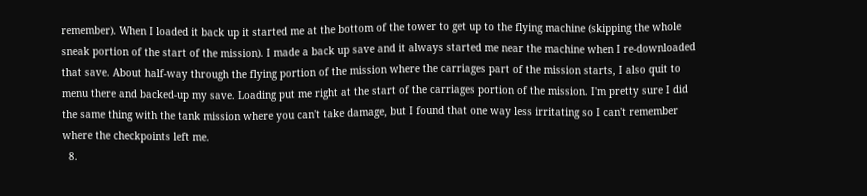remember). When I loaded it back up it started me at the bottom of the tower to get up to the flying machine (skipping the whole sneak portion of the start of the mission). I made a back up save and it always started me near the machine when I re-downloaded that save. About half-way through the flying portion of the mission where the carriages part of the mission starts, I also quit to menu there and backed-up my save. Loading put me right at the start of the carriages portion of the mission. I'm pretty sure I did the same thing with the tank mission where you can't take damage, but I found that one way less irritating so I can't remember where the checkpoints left me.
  8.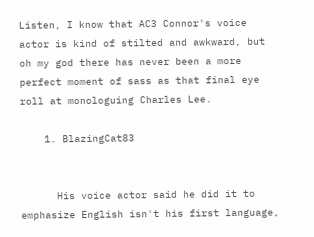Listen, I know that AC3 Connor's voice actor is kind of stilted and awkward, but oh my god there has never been a more perfect moment of sass as that final eye roll at monologuing Charles Lee.

    1. BlazingCat83


      His voice actor said he did it to emphasize English isn't his first language,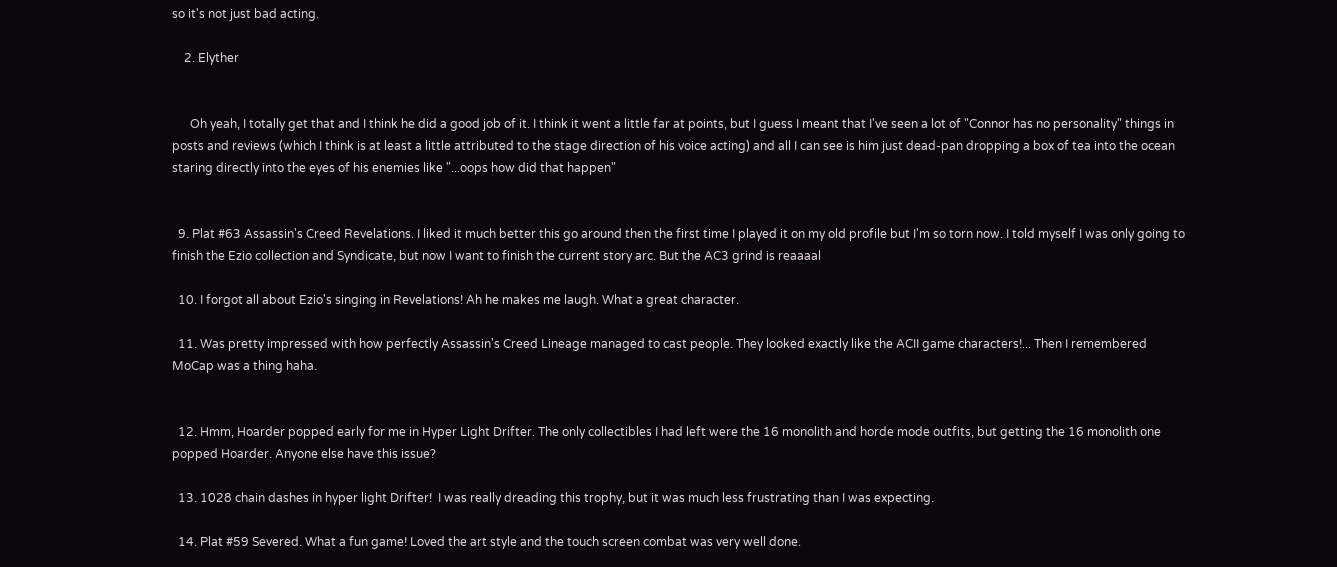so it's not just bad acting.

    2. Elyther


      Oh yeah, I totally get that and I think he did a good job of it. I think it went a little far at points, but I guess I meant that I've seen a lot of "Connor has no personality" things in posts and reviews (which I think is at least a little attributed to the stage direction of his voice acting) and all I can see is him just dead-pan dropping a box of tea into the ocean staring directly into the eyes of his enemies like "...oops how did that happen"


  9. Plat #63 Assassin's Creed Revelations. I liked it much better this go around then the first time I played it on my old profile but I'm so torn now. I told myself I was only going to finish the Ezio collection and Syndicate, but now I want to finish the current story arc. But the AC3 grind is reaaaal

  10. I forgot all about Ezio's singing in Revelations! Ah he makes me laugh. What a great character.

  11. Was pretty impressed with how perfectly Assassin's Creed Lineage managed to cast people. They looked exactly like the ACII game characters!... Then I remembered MoCap was a thing haha.


  12. Hmm, Hoarder popped early for me in Hyper Light Drifter. The only collectibles I had left were the 16 monolith and horde mode outfits, but getting the 16 monolith one popped Hoarder. Anyone else have this issue?

  13. 1028 chain dashes in hyper light Drifter!  I was really dreading this trophy, but it was much less frustrating than I was expecting.

  14. Plat #59 Severed. What a fun game! Loved the art style and the touch screen combat was very well done.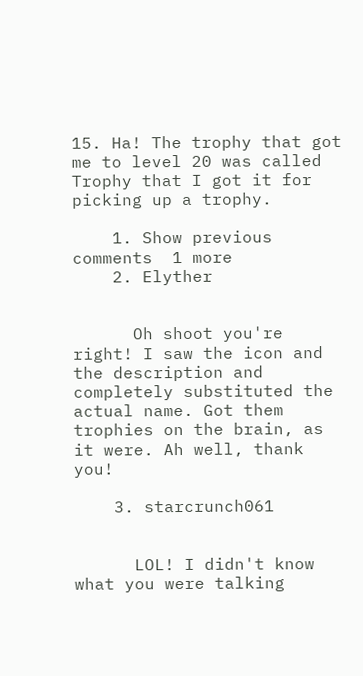15. Ha! The trophy that got me to level 20 was called Trophy that I got it for picking up a trophy.

    1. Show previous comments  1 more
    2. Elyther


      Oh shoot you're right! I saw the icon and the description and completely substituted the actual name. Got them trophies on the brain, as it were. Ah well, thank you!

    3. starcrunch061


      LOL! I didn't know what you were talking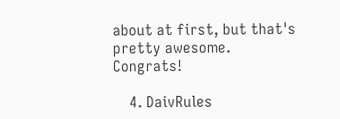about at first, but that's pretty awesome. Congrats!

    4. DaivRules